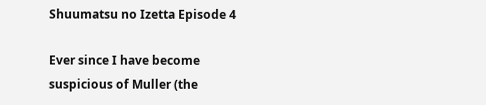Shuumatsu no Izetta Episode 4

Ever since I have become suspicious of Muller (the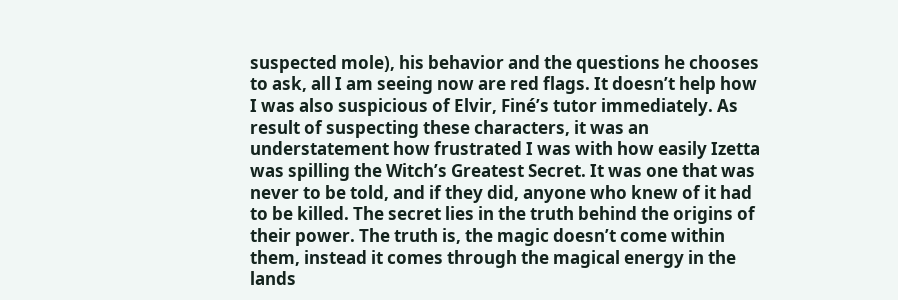suspected mole), his behavior and the questions he chooses to ask, all I am seeing now are red flags. It doesn’t help how I was also suspicious of Elvir, Finé’s tutor immediately. As result of suspecting these characters, it was an understatement how frustrated I was with how easily Izetta was spilling the Witch’s Greatest Secret. It was one that was never to be told, and if they did, anyone who knew of it had to be killed. The secret lies in the truth behind the origins of their power. The truth is, the magic doesn’t come within them, instead it comes through the magical energy in the lands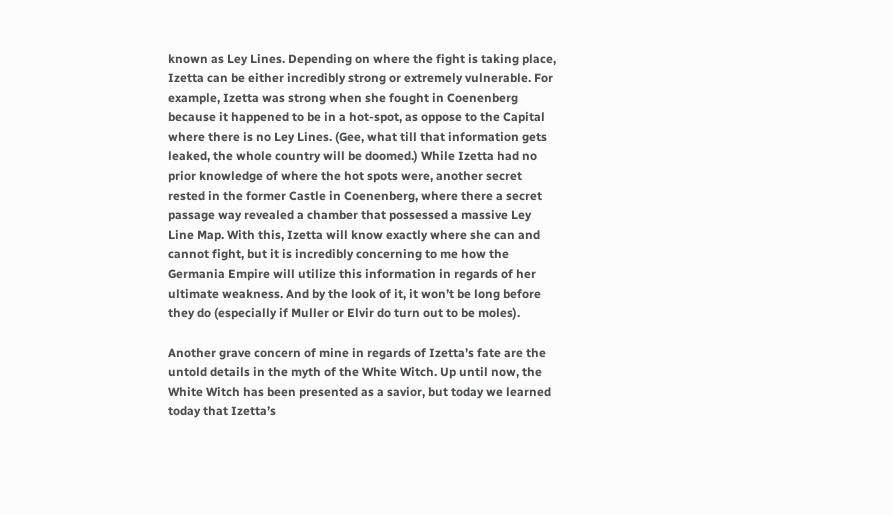known as Ley Lines. Depending on where the fight is taking place, Izetta can be either incredibly strong or extremely vulnerable. For example, Izetta was strong when she fought in Coenenberg because it happened to be in a hot-spot, as oppose to the Capital where there is no Ley Lines. (Gee, what till that information gets leaked, the whole country will be doomed.) While Izetta had no prior knowledge of where the hot spots were, another secret rested in the former Castle in Coenenberg, where there a secret passage way revealed a chamber that possessed a massive Ley Line Map. With this, Izetta will know exactly where she can and cannot fight, but it is incredibly concerning to me how the Germania Empire will utilize this information in regards of her ultimate weakness. And by the look of it, it won’t be long before they do (especially if Muller or Elvir do turn out to be moles).

Another grave concern of mine in regards of Izetta’s fate are the untold details in the myth of the White Witch. Up until now, the White Witch has been presented as a savior, but today we learned today that Izetta’s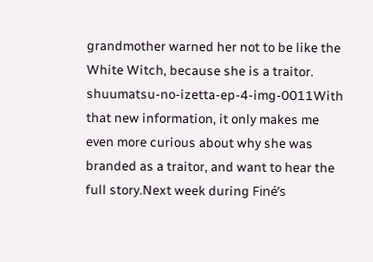grandmother warned her not to be like the White Witch, because she is a traitor. shuumatsu-no-izetta-ep-4-img-0011With that new information, it only makes me even more curious about why she was branded as a traitor, and want to hear the full story.Next week during Finé’s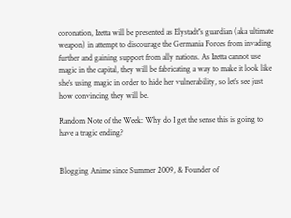coronation, Izetta will be presented as Elystadt’’s guardian (aka ultimate weapon) in attempt to discourage the Germania Forces from invading further and gaining support from ally nations. As Izetta cannot use magic in the capital, they will be fabricating a way to make it look like she’s using magic in order to hide her vulnerability, so let’s see just how convincing they will be.

Random Note of the Week: Why do I get the sense this is going to have a tragic ending?


Blogging Anime since Summer 2009, & Founder of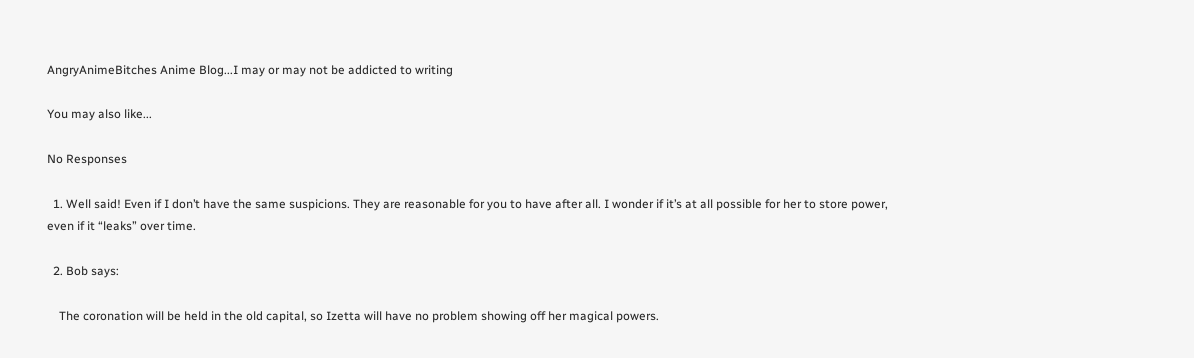AngryAnimeBitches Anime Blog...I may or may not be addicted to writing

You may also like...

No Responses

  1. Well said! Even if I don’t have the same suspicions. They are reasonable for you to have after all. I wonder if it’s at all possible for her to store power, even if it “leaks” over time.

  2. Bob says:

    The coronation will be held in the old capital, so Izetta will have no problem showing off her magical powers.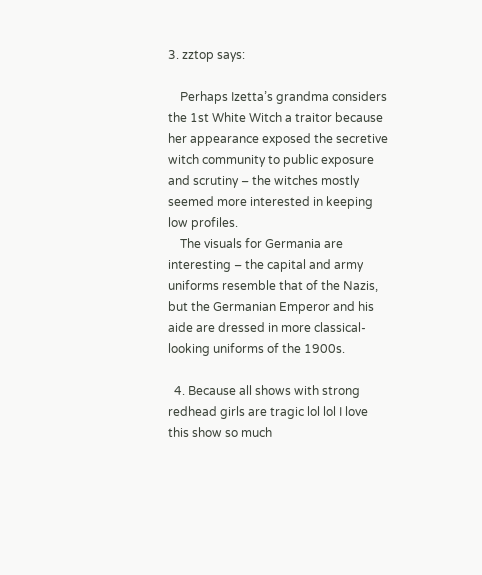3. zztop says:

    Perhaps Izetta’s grandma considers the 1st White Witch a traitor because her appearance exposed the secretive witch community to public exposure and scrutiny – the witches mostly seemed more interested in keeping low profiles.
    The visuals for Germania are interesting – the capital and army uniforms resemble that of the Nazis, but the Germanian Emperor and his aide are dressed in more classical-looking uniforms of the 1900s.

  4. Because all shows with strong redhead girls are tragic lol lol I love this show so much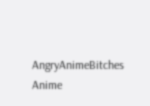AngryAnimeBitches Anime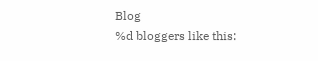Blog
%d bloggers like this: